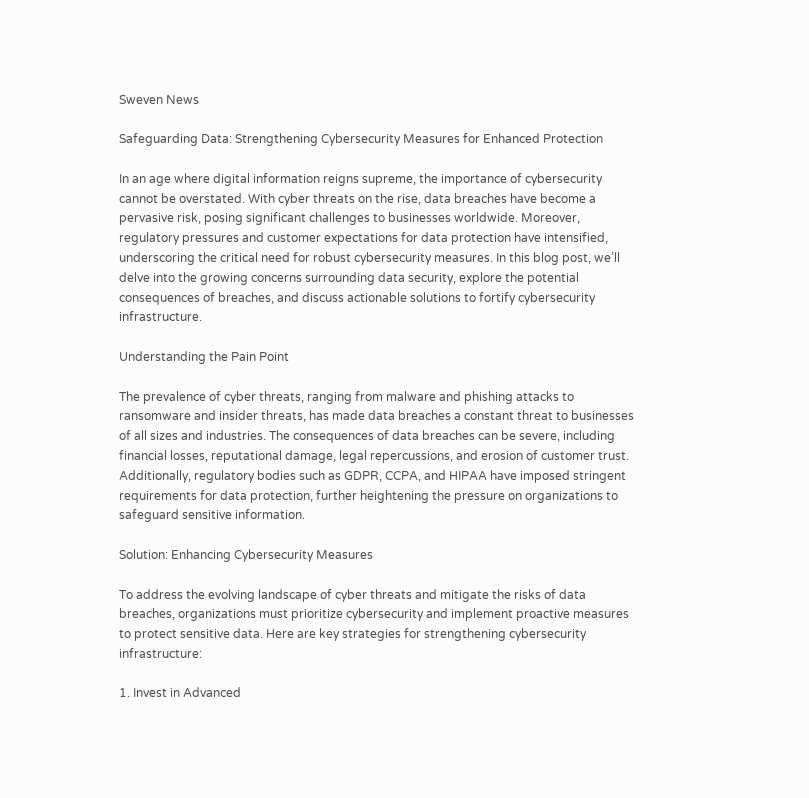Sweven News

Safeguarding Data: Strengthening Cybersecurity Measures for Enhanced Protection

In an age where digital information reigns supreme, the importance of cybersecurity cannot be overstated. With cyber threats on the rise, data breaches have become a pervasive risk, posing significant challenges to businesses worldwide. Moreover, regulatory pressures and customer expectations for data protection have intensified, underscoring the critical need for robust cybersecurity measures. In this blog post, we’ll delve into the growing concerns surrounding data security, explore the potential consequences of breaches, and discuss actionable solutions to fortify cybersecurity infrastructure.

Understanding the Pain Point

The prevalence of cyber threats, ranging from malware and phishing attacks to ransomware and insider threats, has made data breaches a constant threat to businesses of all sizes and industries. The consequences of data breaches can be severe, including financial losses, reputational damage, legal repercussions, and erosion of customer trust. Additionally, regulatory bodies such as GDPR, CCPA, and HIPAA have imposed stringent requirements for data protection, further heightening the pressure on organizations to safeguard sensitive information.

Solution: Enhancing Cybersecurity Measures

To address the evolving landscape of cyber threats and mitigate the risks of data breaches, organizations must prioritize cybersecurity and implement proactive measures to protect sensitive data. Here are key strategies for strengthening cybersecurity infrastructure:

1. Invest in Advanced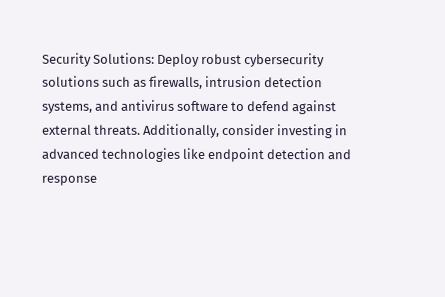Security Solutions: Deploy robust cybersecurity solutions such as firewalls, intrusion detection systems, and antivirus software to defend against external threats. Additionally, consider investing in advanced technologies like endpoint detection and response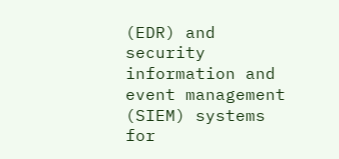(EDR) and security information and event management (SIEM) systems for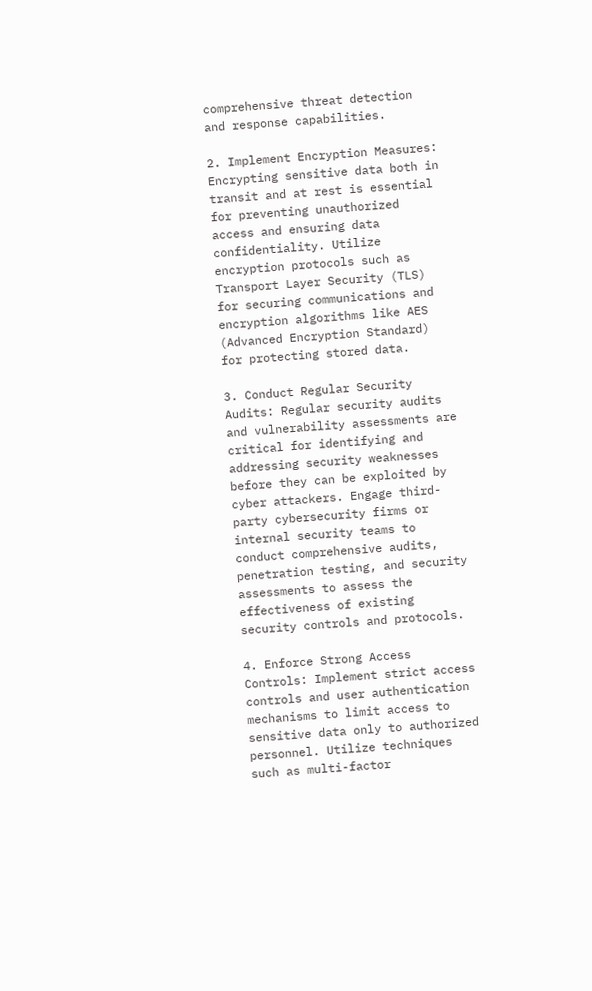comprehensive threat detection and response capabilities.

2. Implement Encryption Measures: Encrypting sensitive data both in transit and at rest is essential for preventing unauthorized access and ensuring data confidentiality. Utilize encryption protocols such as Transport Layer Security (TLS) for securing communications and encryption algorithms like AES (Advanced Encryption Standard) for protecting stored data.

3. Conduct Regular Security Audits: Regular security audits and vulnerability assessments are critical for identifying and addressing security weaknesses before they can be exploited by cyber attackers. Engage third-party cybersecurity firms or internal security teams to conduct comprehensive audits, penetration testing, and security assessments to assess the effectiveness of existing security controls and protocols.

4. Enforce Strong Access Controls: Implement strict access controls and user authentication mechanisms to limit access to sensitive data only to authorized personnel. Utilize techniques such as multi-factor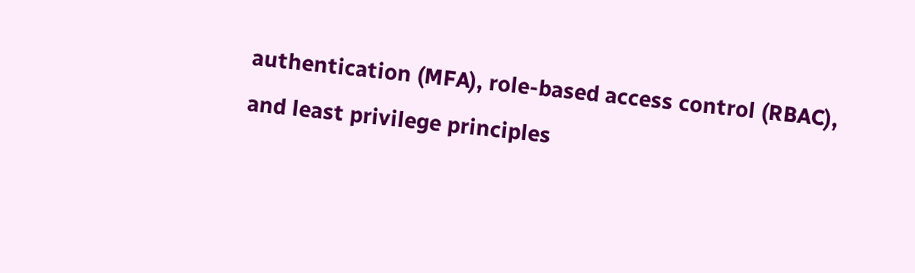authentication (MFA), role-based access control (RBAC), and least privilege principles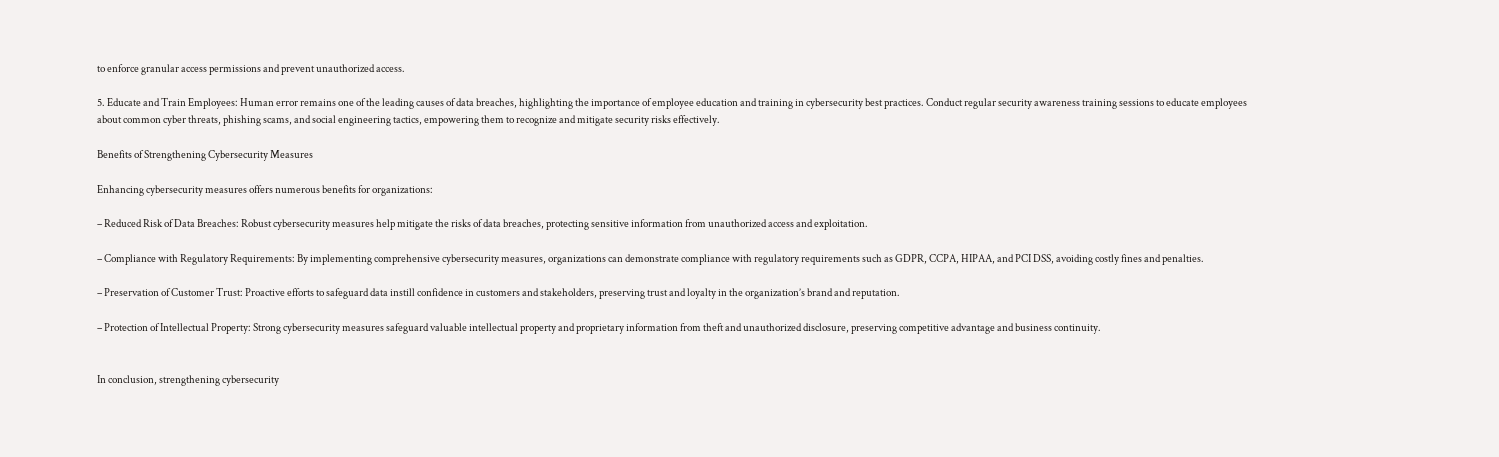to enforce granular access permissions and prevent unauthorized access.

5. Educate and Train Employees: Human error remains one of the leading causes of data breaches, highlighting the importance of employee education and training in cybersecurity best practices. Conduct regular security awareness training sessions to educate employees about common cyber threats, phishing scams, and social engineering tactics, empowering them to recognize and mitigate security risks effectively.

Benefits of Strengthening Cybersecurity Measures

Enhancing cybersecurity measures offers numerous benefits for organizations:

– Reduced Risk of Data Breaches: Robust cybersecurity measures help mitigate the risks of data breaches, protecting sensitive information from unauthorized access and exploitation.

– Compliance with Regulatory Requirements: By implementing comprehensive cybersecurity measures, organizations can demonstrate compliance with regulatory requirements such as GDPR, CCPA, HIPAA, and PCI DSS, avoiding costly fines and penalties.

– Preservation of Customer Trust: Proactive efforts to safeguard data instill confidence in customers and stakeholders, preserving trust and loyalty in the organization’s brand and reputation.

– Protection of Intellectual Property: Strong cybersecurity measures safeguard valuable intellectual property and proprietary information from theft and unauthorized disclosure, preserving competitive advantage and business continuity.


In conclusion, strengthening cybersecurity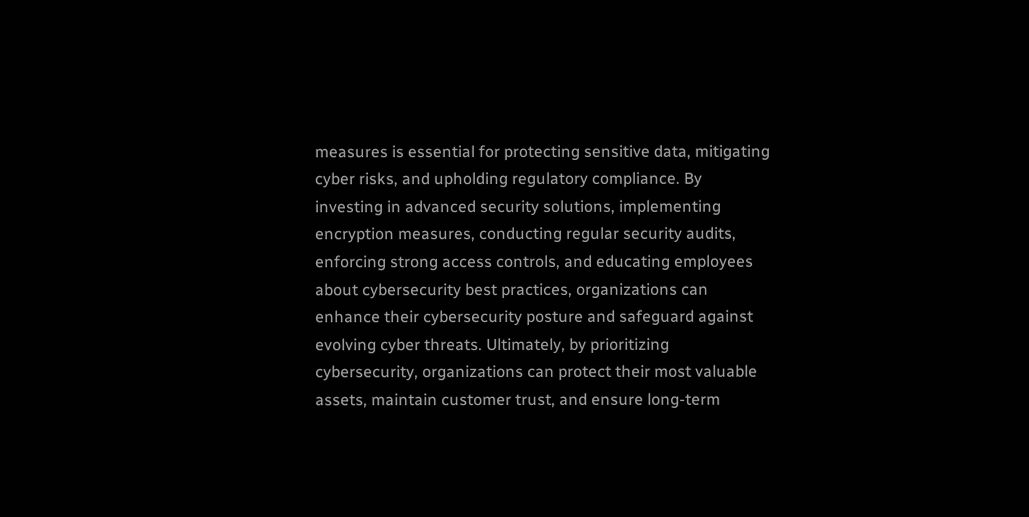measures is essential for protecting sensitive data, mitigating cyber risks, and upholding regulatory compliance. By investing in advanced security solutions, implementing encryption measures, conducting regular security audits, enforcing strong access controls, and educating employees about cybersecurity best practices, organizations can enhance their cybersecurity posture and safeguard against evolving cyber threats. Ultimately, by prioritizing cybersecurity, organizations can protect their most valuable assets, maintain customer trust, and ensure long-term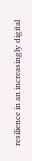resilience in an increasingly digital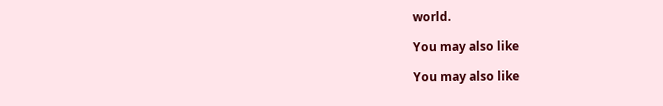world.

You may also like

You may also like